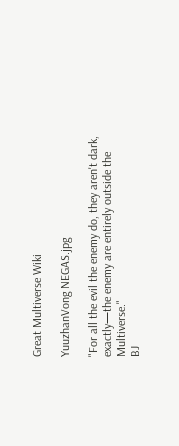Great Multiverse Wiki

YuuzhanVong NEGAS.jpg

"For all the evil the enemy do, they aren't dark, exactly—the enemy are entirely outside the Multiverse."
BJ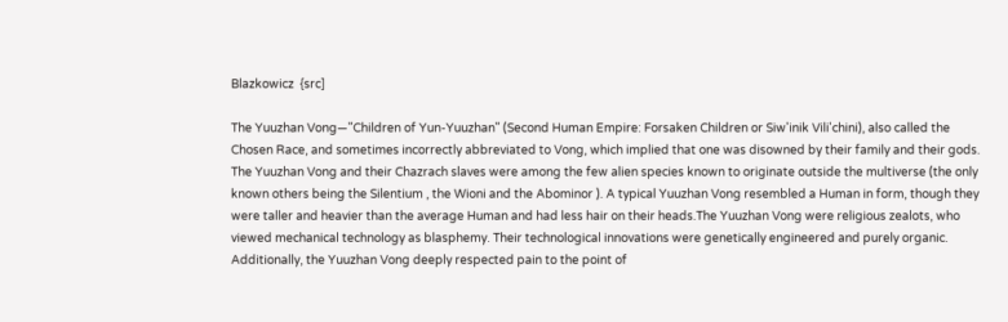Blazkowicz  {src]

The Yuuzhan Vong—"Children of Yun-Yuuzhan" (Second Human Empire: Forsaken Children or Siw'inik Vili'chini), also called the Chosen Race, and sometimes incorrectly abbreviated to Vong, which implied that one was disowned by their family and their gods. The Yuuzhan Vong and their Chazrach slaves were among the few alien species known to originate outside the multiverse (the only known others being the Silentium , the Wioni and the Abominor ). A typical Yuuzhan Vong resembled a Human in form, though they were taller and heavier than the average Human and had less hair on their heads.The Yuuzhan Vong were religious zealots, who viewed mechanical technology as blasphemy. Their technological innovations were genetically engineered and purely organic. Additionally, the Yuuzhan Vong deeply respected pain to the point of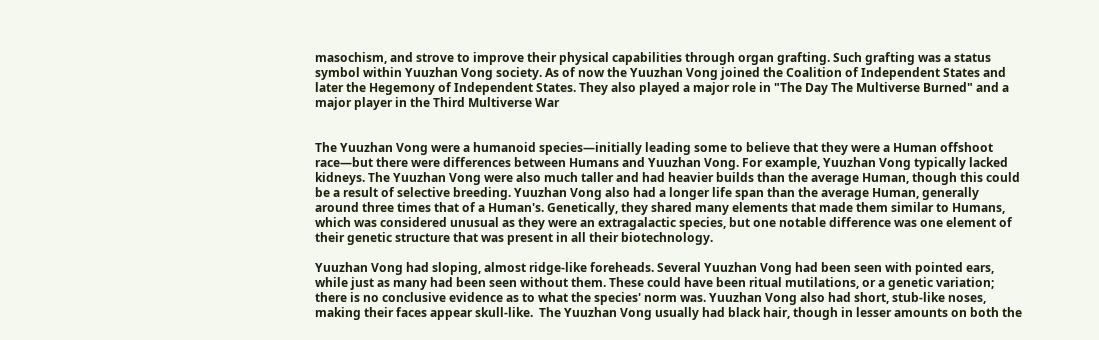masochism, and strove to improve their physical capabilities through organ grafting. Such grafting was a status symbol within Yuuzhan Vong society. As of now the Yuuzhan Vong joined the Coalition of Independent States and later the Hegemony of Independent States. They also played a major role in "The Day The Multiverse Burned" and a major player in the Third Multiverse War


The Yuuzhan Vong were a humanoid species—initially leading some to believe that they were a Human offshoot race—but there were differences between Humans and Yuuzhan Vong. For example, Yuuzhan Vong typically lacked kidneys. The Yuuzhan Vong were also much taller and had heavier builds than the average Human, though this could be a result of selective breeding. Yuuzhan Vong also had a longer life span than the average Human, generally around three times that of a Human's. Genetically, they shared many elements that made them similar to Humans, which was considered unusual as they were an extragalactic species, but one notable difference was one element of their genetic structure that was present in all their biotechnology.

Yuuzhan Vong had sloping, almost ridge-like foreheads. Several Yuuzhan Vong had been seen with pointed ears, while just as many had been seen without them. These could have been ritual mutilations, or a genetic variation; there is no conclusive evidence as to what the species' norm was. Yuuzhan Vong also had short, stub-like noses, making their faces appear skull-like.  The Yuuzhan Vong usually had black hair, though in lesser amounts on both the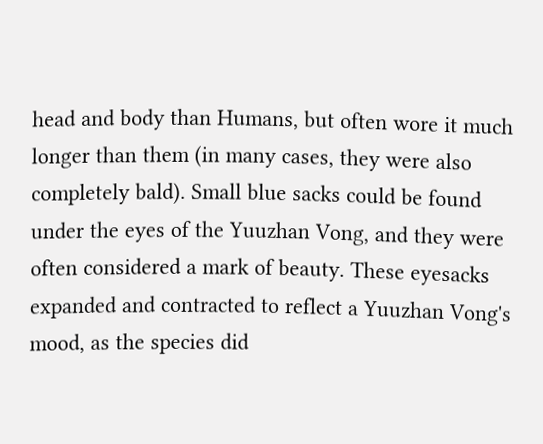head and body than Humans, but often wore it much longer than them (in many cases, they were also completely bald). Small blue sacks could be found under the eyes of the Yuuzhan Vong, and they were often considered a mark of beauty. These eyesacks expanded and contracted to reflect a Yuuzhan Vong's mood, as the species did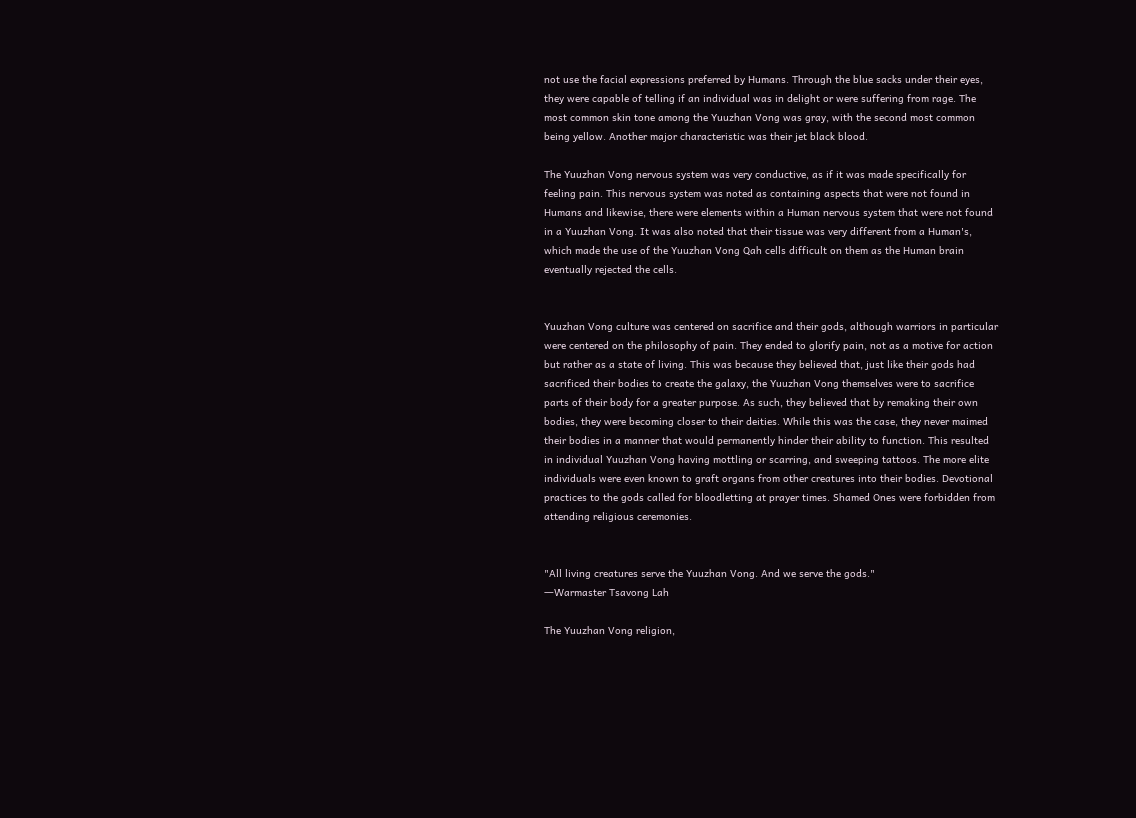not use the facial expressions preferred by Humans. Through the blue sacks under their eyes, they were capable of telling if an individual was in delight or were suffering from rage. The most common skin tone among the Yuuzhan Vong was gray, with the second most common being yellow. Another major characteristic was their jet black blood.

The Yuuzhan Vong nervous system was very conductive, as if it was made specifically for feeling pain. This nervous system was noted as containing aspects that were not found in Humans and likewise, there were elements within a Human nervous system that were not found in a Yuuzhan Vong. It was also noted that their tissue was very different from a Human's, which made the use of the Yuuzhan Vong Qah cells difficult on them as the Human brain eventually rejected the cells.


Yuuzhan Vong culture was centered on sacrifice and their gods, although warriors in particular were centered on the philosophy of pain. They ended to glorify pain, not as a motive for action but rather as a state of living. This was because they believed that, just like their gods had sacrificed their bodies to create the galaxy, the Yuuzhan Vong themselves were to sacrifice parts of their body for a greater purpose. As such, they believed that by remaking their own bodies, they were becoming closer to their deities. While this was the case, they never maimed their bodies in a manner that would permanently hinder their ability to function. This resulted in individual Yuuzhan Vong having mottling or scarring, and sweeping tattoos. The more elite individuals were even known to graft organs from other creatures into their bodies. Devotional practices to the gods called for bloodletting at prayer times. Shamed Ones were forbidden from attending religious ceremonies.


"All living creatures serve the Yuuzhan Vong. And we serve the gods."
―Warmaster Tsavong Lah

The Yuuzhan Vong religion,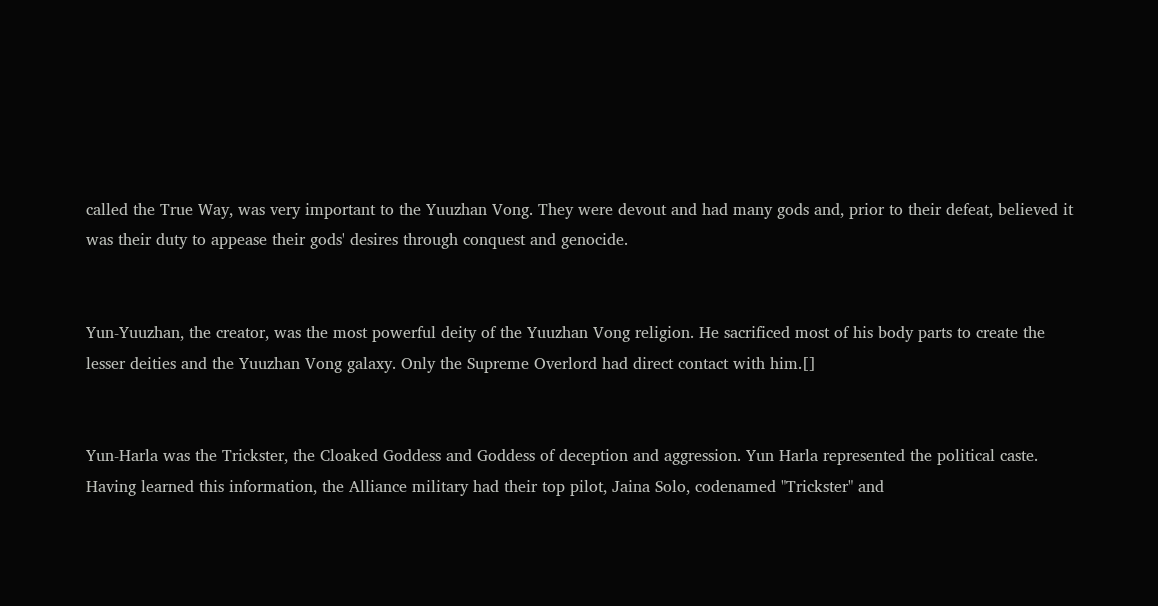called the True Way, was very important to the Yuuzhan Vong. They were devout and had many gods and, prior to their defeat, believed it was their duty to appease their gods' desires through conquest and genocide.


Yun-Yuuzhan, the creator, was the most powerful deity of the Yuuzhan Vong religion. He sacrificed most of his body parts to create the lesser deities and the Yuuzhan Vong galaxy. Only the Supreme Overlord had direct contact with him.[]


Yun-Harla was the Trickster, the Cloaked Goddess and Goddess of deception and aggression. Yun Harla represented the political caste. Having learned this information, the Alliance military had their top pilot, Jaina Solo, codenamed "Trickster" and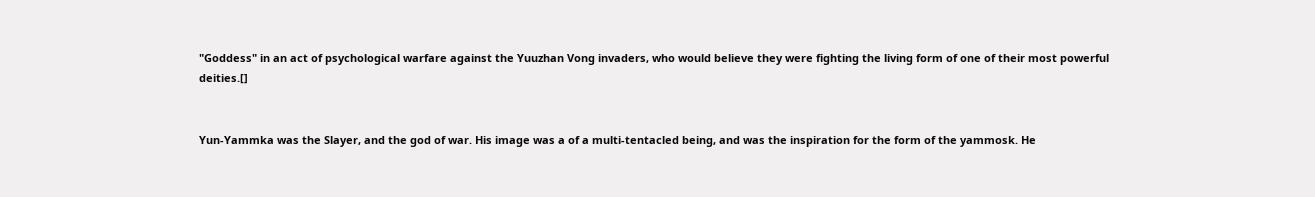"Goddess" in an act of psychological warfare against the Yuuzhan Vong invaders, who would believe they were fighting the living form of one of their most powerful deities.[]


Yun-Yammka was the Slayer, and the god of war. His image was a of a multi-tentacled being, and was the inspiration for the form of the yammosk. He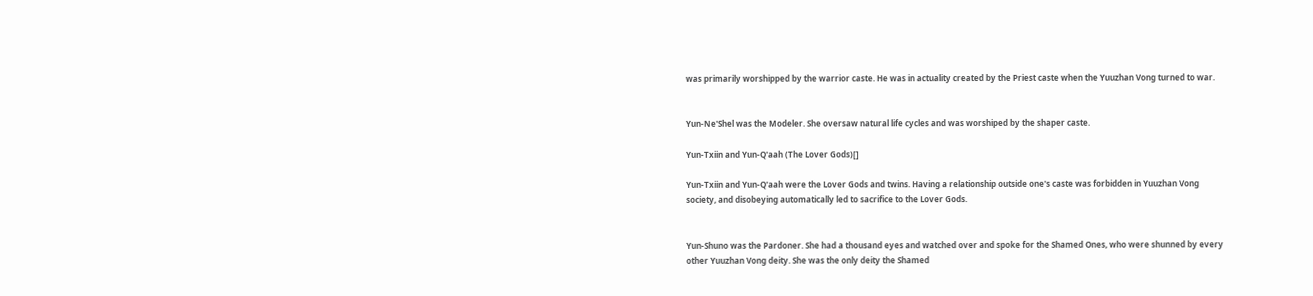was primarily worshipped by the warrior caste. He was in actuality created by the Priest caste when the Yuuzhan Vong turned to war.


Yun-Ne'Shel was the Modeler. She oversaw natural life cycles and was worshiped by the shaper caste.

Yun-Txiin and Yun-Q'aah (The Lover Gods)[]

Yun-Txiin and Yun-Q'aah were the Lover Gods and twins. Having a relationship outside one's caste was forbidden in Yuuzhan Vong society, and disobeying automatically led to sacrifice to the Lover Gods.


Yun-Shuno was the Pardoner. She had a thousand eyes and watched over and spoke for the Shamed Ones, who were shunned by every other Yuuzhan Vong deity. She was the only deity the Shamed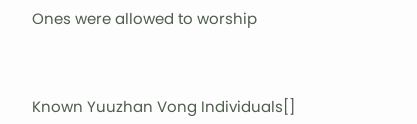Ones were allowed to worship



Known Yuuzhan Vong Individuals[]